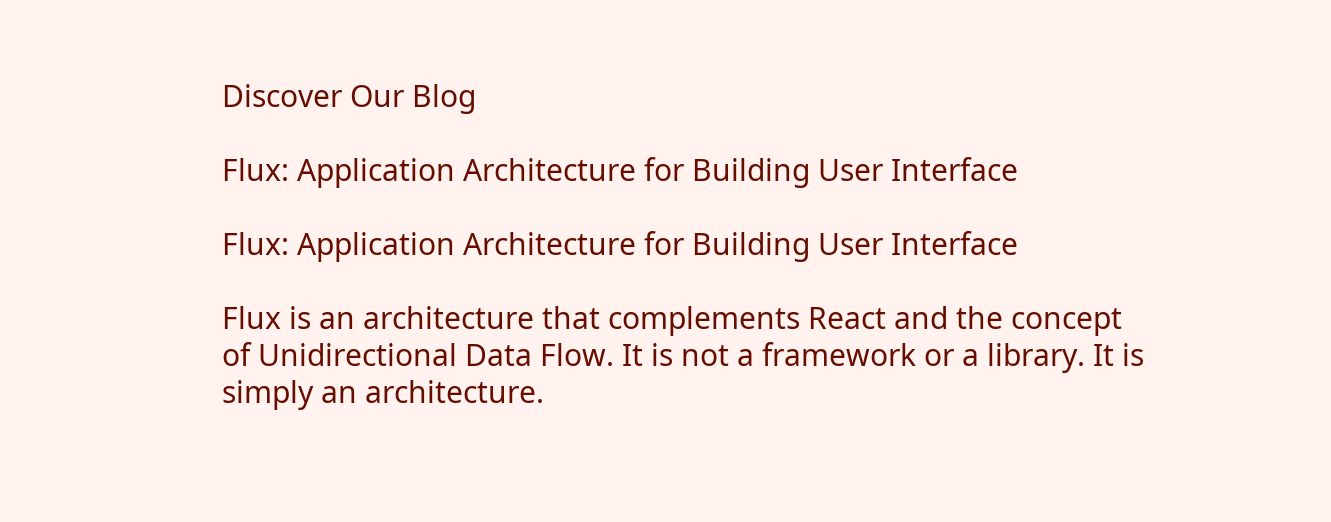Discover Our Blog

Flux: Application Architecture for Building User Interface

Flux: Application Architecture for Building User Interface

Flux is an architecture that complements React and the concept of Unidirectional Data Flow. It is not a framework or a library. It is simply an architecture.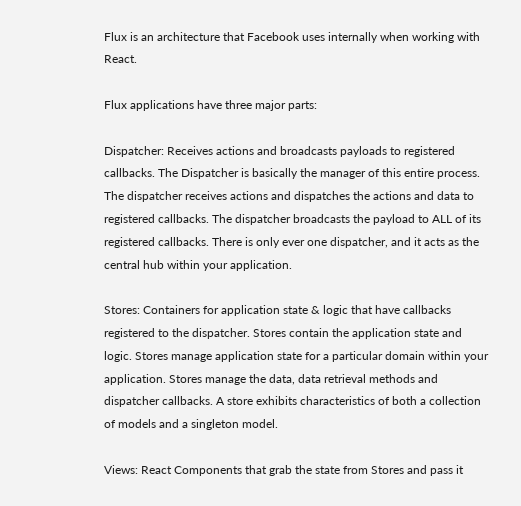Flux is an architecture that Facebook uses internally when working with React.

Flux applications have three major parts:

Dispatcher: Receives actions and broadcasts payloads to registered callbacks. The Dispatcher is basically the manager of this entire process. The dispatcher receives actions and dispatches the actions and data to registered callbacks. The dispatcher broadcasts the payload to ALL of its registered callbacks. There is only ever one dispatcher, and it acts as the central hub within your application.

Stores: Containers for application state & logic that have callbacks registered to the dispatcher. Stores contain the application state and logic. Stores manage application state for a particular domain within your application. Stores manage the data, data retrieval methods and dispatcher callbacks. A store exhibits characteristics of both a collection of models and a singleton model.

Views: React Components that grab the state from Stores and pass it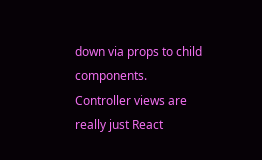down via props to child components. Controller views are really just React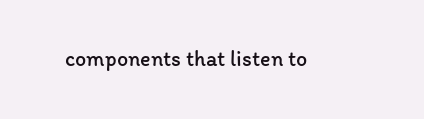components that listen to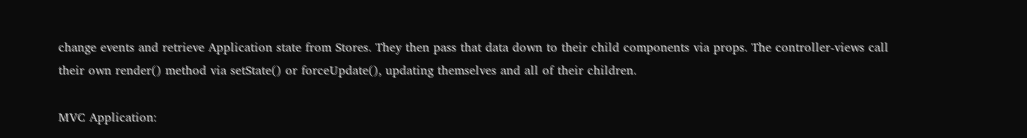change events and retrieve Application state from Stores. They then pass that data down to their child components via props. The controller-views call their own render() method via setState() or forceUpdate(), updating themselves and all of their children.

MVC Application: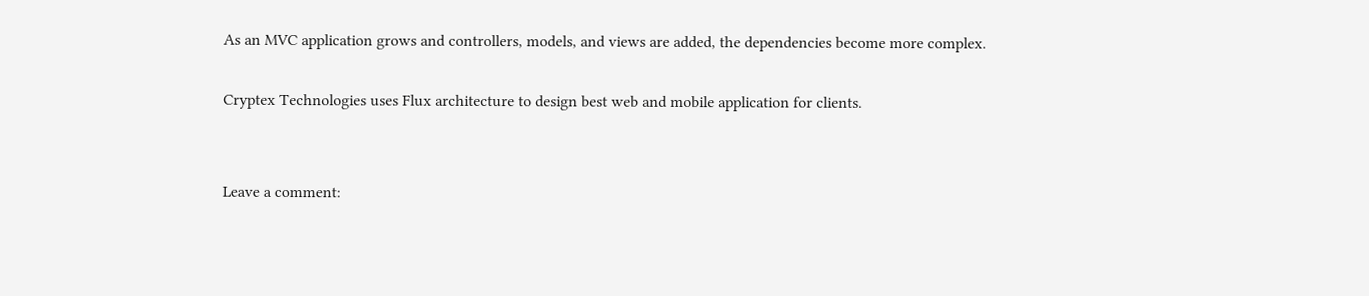As an MVC application grows and controllers, models, and views are added, the dependencies become more complex.

Cryptex Technologies uses Flux architecture to design best web and mobile application for clients.


Leave a comment: